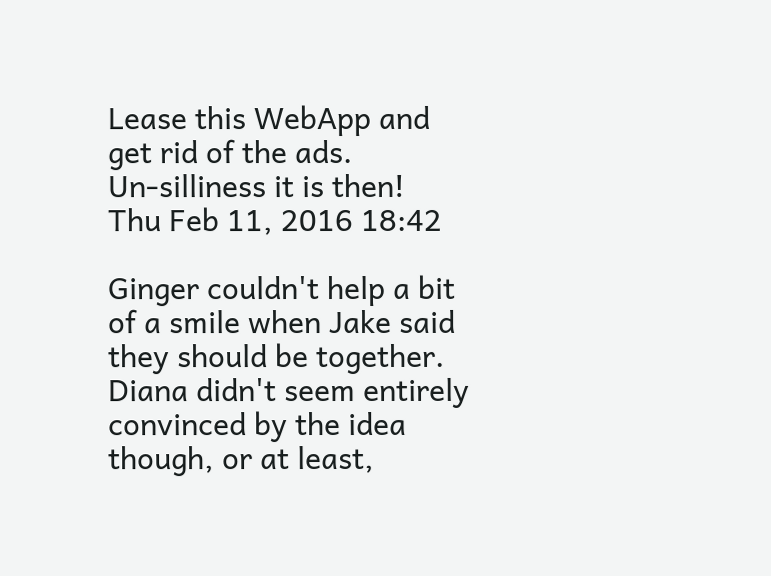Lease this WebApp and get rid of the ads.
Un-silliness it is then!
Thu Feb 11, 2016 18:42

Ginger couldn't help a bit of a smile when Jake said they should be together. Diana didn't seem entirely convinced by the idea though, or at least,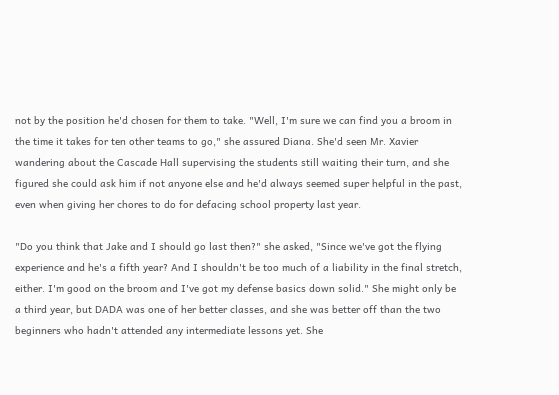not by the position he'd chosen for them to take. "Well, I'm sure we can find you a broom in the time it takes for ten other teams to go," she assured Diana. She'd seen Mr. Xavier wandering about the Cascade Hall supervising the students still waiting their turn, and she figured she could ask him if not anyone else and he'd always seemed super helpful in the past, even when giving her chores to do for defacing school property last year.

"Do you think that Jake and I should go last then?" she asked, "Since we've got the flying experience and he's a fifth year? And I shouldn't be too much of a liability in the final stretch, either. I'm good on the broom and I've got my defense basics down solid." She might only be a third year, but DADA was one of her better classes, and she was better off than the two beginners who hadn't attended any intermediate lessons yet. She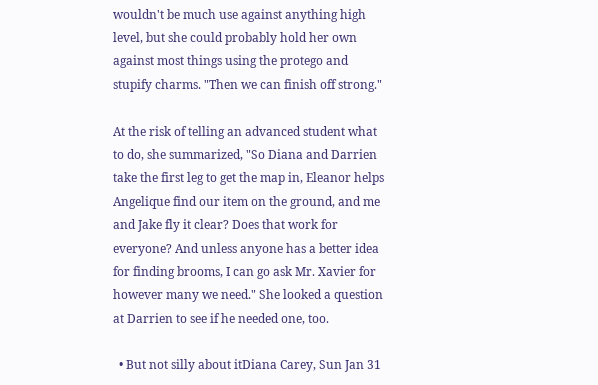wouldn't be much use against anything high level, but she could probably hold her own against most things using the protego and stupify charms. "Then we can finish off strong."

At the risk of telling an advanced student what to do, she summarized, "So Diana and Darrien take the first leg to get the map in, Eleanor helps Angelique find our item on the ground, and me and Jake fly it clear? Does that work for everyone? And unless anyone has a better idea for finding brooms, I can go ask Mr. Xavier for however many we need." She looked a question at Darrien to see if he needed one, too.

  • But not silly about itDiana Carey, Sun Jan 31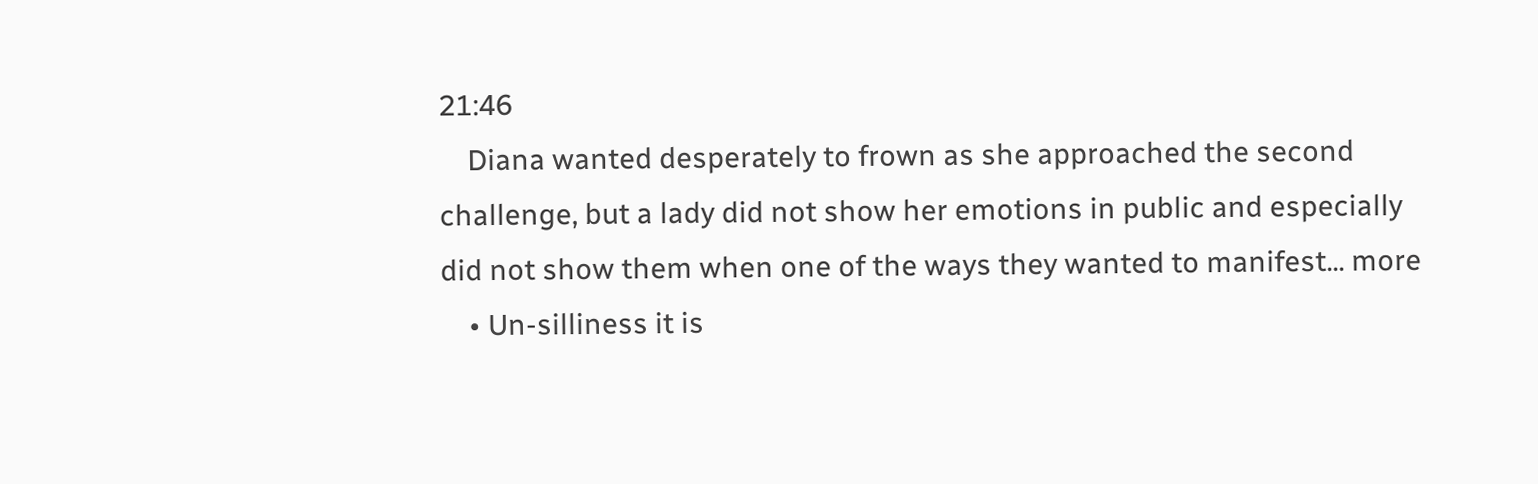21:46
    Diana wanted desperately to frown as she approached the second challenge, but a lady did not show her emotions in public and especially did not show them when one of the ways they wanted to manifest... more
    • Un-silliness it is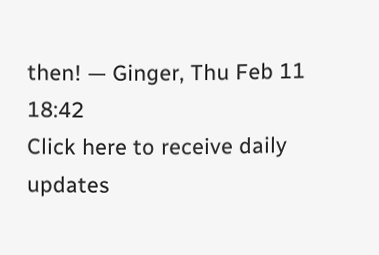then! — Ginger, Thu Feb 11 18:42
Click here to receive daily updates